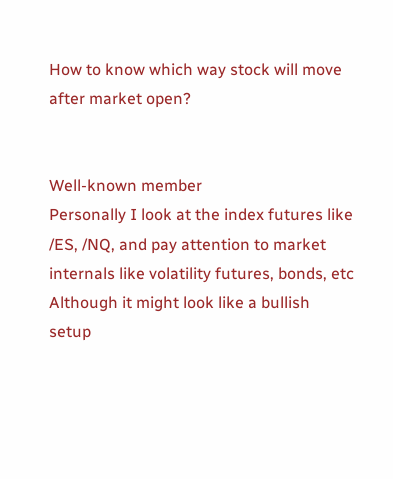How to know which way stock will move after market open?


Well-known member
Personally I look at the index futures like /ES, /NQ, and pay attention to market internals like volatility futures, bonds, etc
Although it might look like a bullish setup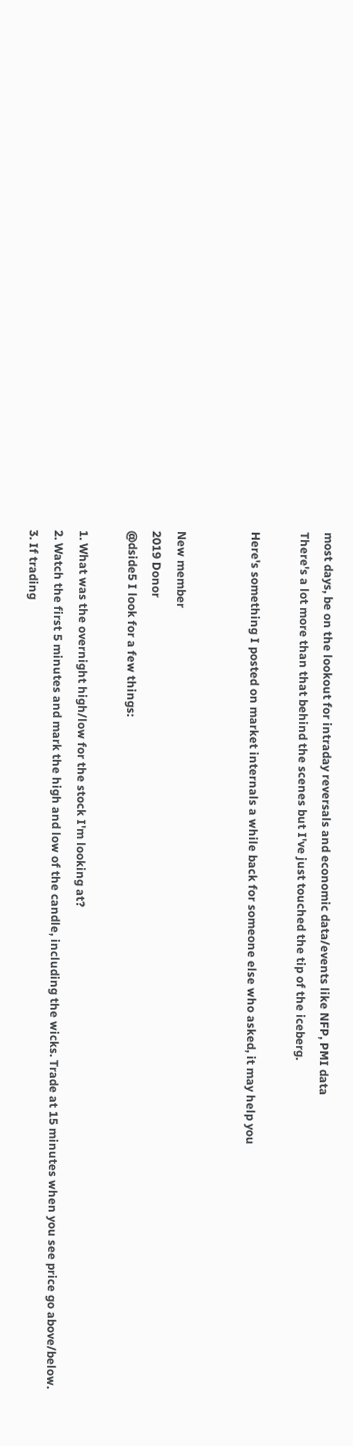most days, be on the lookout for intraday reversals and economic data/events like NFP, PMI data
There's a lot more than that behind the scenes but I've just touched the tip of the iceberg.

Here's something I posted on market internals a while back for someone else who asked, it may help you


New member
2019 Donor
@dside5 I look for a few things:

1. What was the overnight high/low for the stock I'm looking at?
2. Watch the first 5 minutes and mark the high and low of the candle, including the wicks. Trade at 15 minutes when you see price go above/below.
3. If trading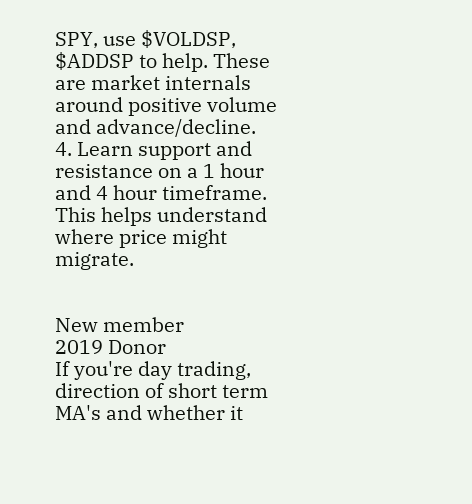SPY, use $VOLDSP, $ADDSP to help. These are market internals around positive volume and advance/decline.
4. Learn support and resistance on a 1 hour and 4 hour timeframe. This helps understand where price might migrate.


New member
2019 Donor
If you're day trading, direction of short term MA's and whether it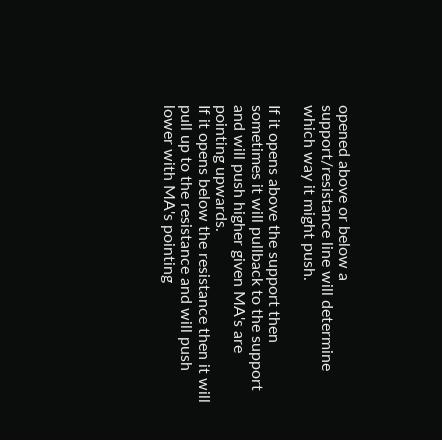opened above or below a support/resistance line will determine which way it might push.

If it opens above the support then sometimes it will pullback to the support and will push higher given MA's are pointing upwards.
If it opens below the resistance then it will pull up to the resistance and will push lower with MA's pointing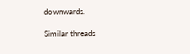downwards.

Similar threads